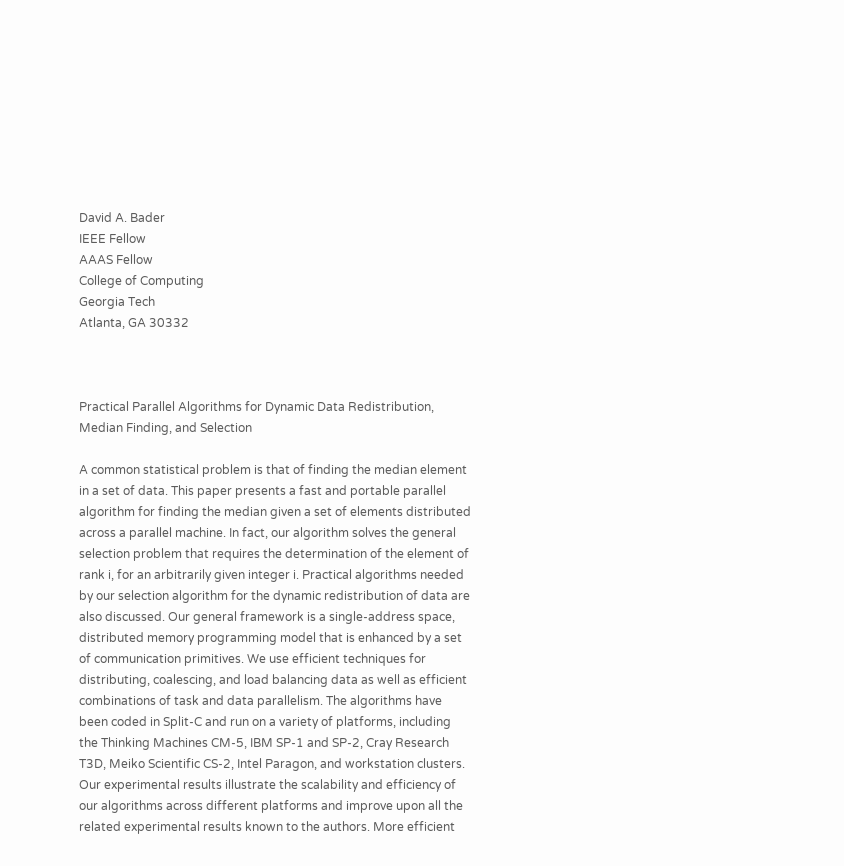David A. Bader
IEEE Fellow
AAAS Fellow
College of Computing
Georgia Tech
Atlanta, GA 30332



Practical Parallel Algorithms for Dynamic Data Redistribution, Median Finding, and Selection

A common statistical problem is that of finding the median element in a set of data. This paper presents a fast and portable parallel algorithm for finding the median given a set of elements distributed across a parallel machine. In fact, our algorithm solves the general selection problem that requires the determination of the element of rank i, for an arbitrarily given integer i. Practical algorithms needed by our selection algorithm for the dynamic redistribution of data are also discussed. Our general framework is a single-address space, distributed memory programming model that is enhanced by a set of communication primitives. We use efficient techniques for distributing, coalescing, and load balancing data as well as efficient combinations of task and data parallelism. The algorithms have been coded in Split-C and run on a variety of platforms, including the Thinking Machines CM-5, IBM SP-1 and SP-2, Cray Research T3D, Meiko Scientific CS-2, Intel Paragon, and workstation clusters. Our experimental results illustrate the scalability and efficiency of our algorithms across different platforms and improve upon all the related experimental results known to the authors. More efficient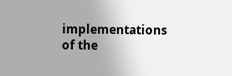implementations of the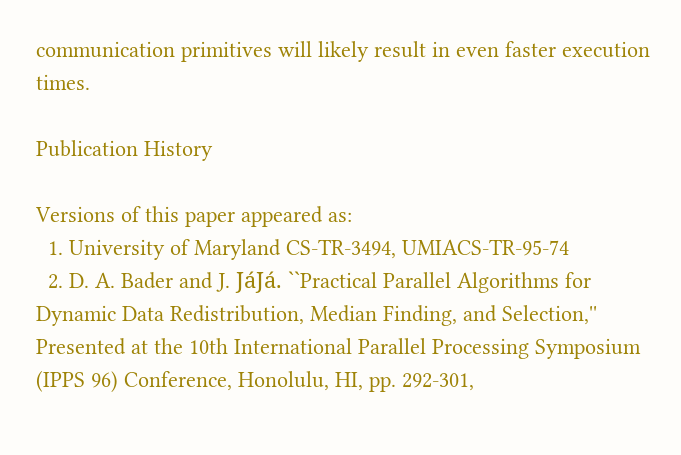communication primitives will likely result in even faster execution times.

Publication History

Versions of this paper appeared as:
  1. University of Maryland CS-TR-3494, UMIACS-TR-95-74
  2. D. A. Bader and J. JáJá. ``Practical Parallel Algorithms for Dynamic Data Redistribution, Median Finding, and Selection,'' Presented at the 10th International Parallel Processing Symposium (IPPS 96) Conference, Honolulu, HI, pp. 292-301,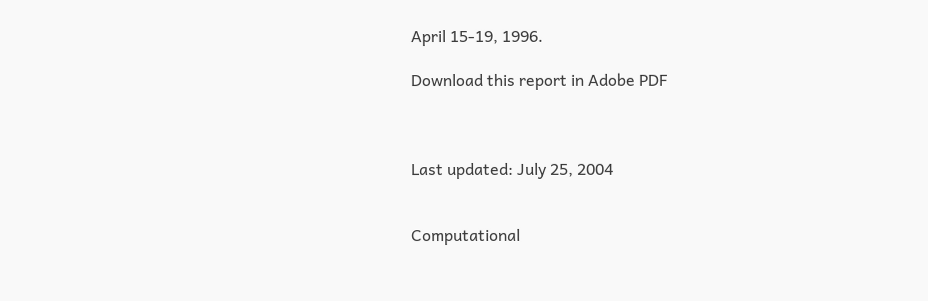April 15-19, 1996.

Download this report in Adobe PDF



Last updated: July 25, 2004


Computational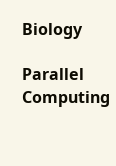Biology

Parallel Computing